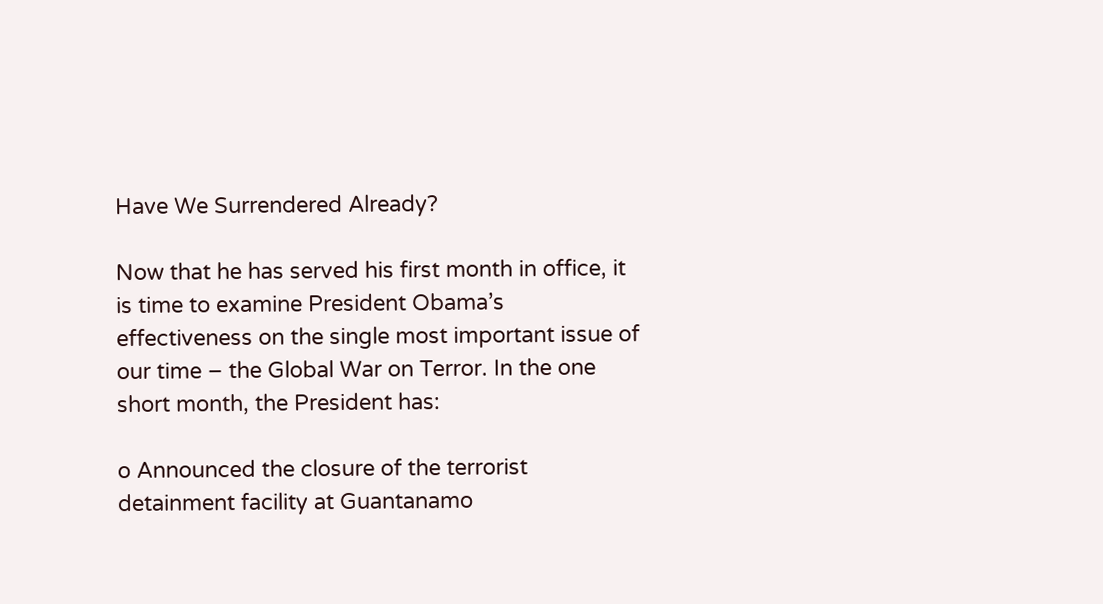Have We Surrendered Already?

Now that he has served his first month in office, it is time to examine President Obama’s effectiveness on the single most important issue of our time – the Global War on Terror. In the one short month, the President has:

o Announced the closure of the terrorist detainment facility at Guantanamo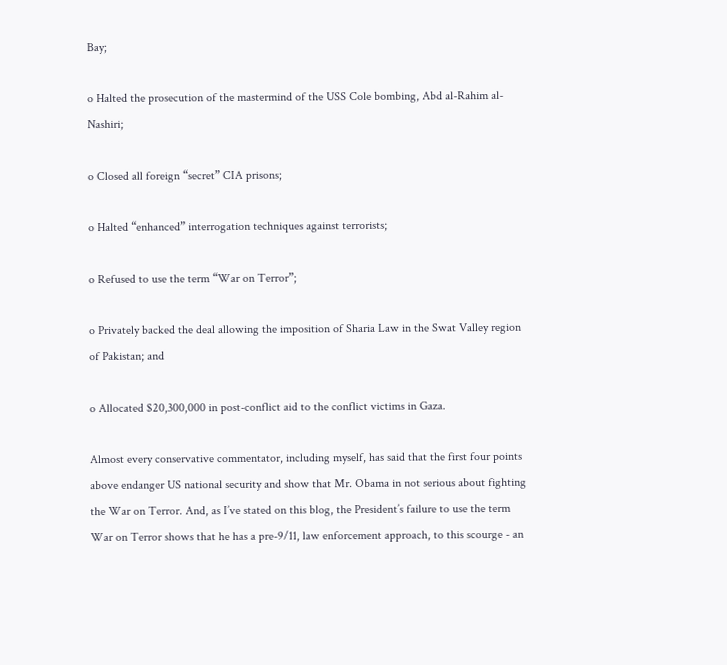Bay;

o Halted the prosecution of the mastermind of the USS Cole bombing, Abd al-Rahim al-Nashiri;

o Closed all foreign “secret” CIA prisons;

o Halted “enhanced” interrogation techniques against terrorists;

o Refused to use the term “War on Terror”;

o Privately backed the deal allowing the imposition of Sharia Law in the Swat Valley region of Pakistan; and

o Allocated $20,300,000 in post-conflict aid to the conflict victims in Gaza.

Almost every conservative commentator, including myself, has said that the first four points above endanger US national security and show that Mr. Obama in not serious about fighting the War on Terror. And, as I’ve stated on this blog, the President’s failure to use the term War on Terror shows that he has a pre-9/11, law enforcement approach, to this scourge - an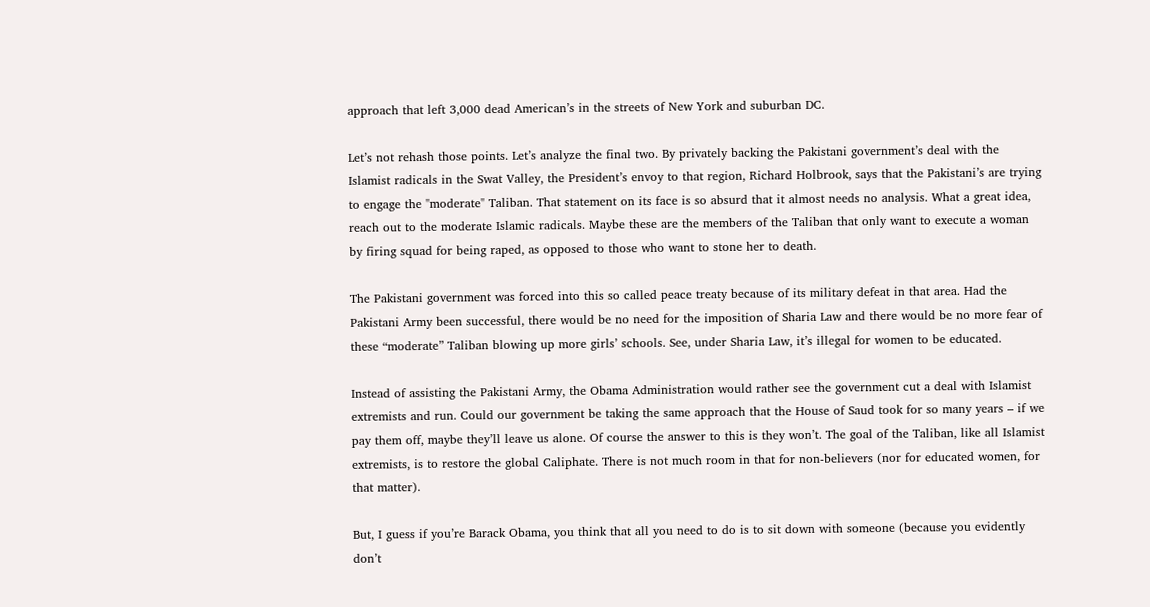approach that left 3,000 dead American’s in the streets of New York and suburban DC.

Let’s not rehash those points. Let’s analyze the final two. By privately backing the Pakistani government’s deal with the Islamist radicals in the Swat Valley, the President’s envoy to that region, Richard Holbrook, says that the Pakistani’s are trying to engage the "moderate" Taliban. That statement on its face is so absurd that it almost needs no analysis. What a great idea, reach out to the moderate Islamic radicals. Maybe these are the members of the Taliban that only want to execute a woman by firing squad for being raped, as opposed to those who want to stone her to death.

The Pakistani government was forced into this so called peace treaty because of its military defeat in that area. Had the Pakistani Army been successful, there would be no need for the imposition of Sharia Law and there would be no more fear of these “moderate” Taliban blowing up more girls’ schools. See, under Sharia Law, it’s illegal for women to be educated.

Instead of assisting the Pakistani Army, the Obama Administration would rather see the government cut a deal with Islamist extremists and run. Could our government be taking the same approach that the House of Saud took for so many years – if we pay them off, maybe they’ll leave us alone. Of course the answer to this is they won’t. The goal of the Taliban, like all Islamist extremists, is to restore the global Caliphate. There is not much room in that for non-believers (nor for educated women, for that matter).

But, I guess if you’re Barack Obama, you think that all you need to do is to sit down with someone (because you evidently don’t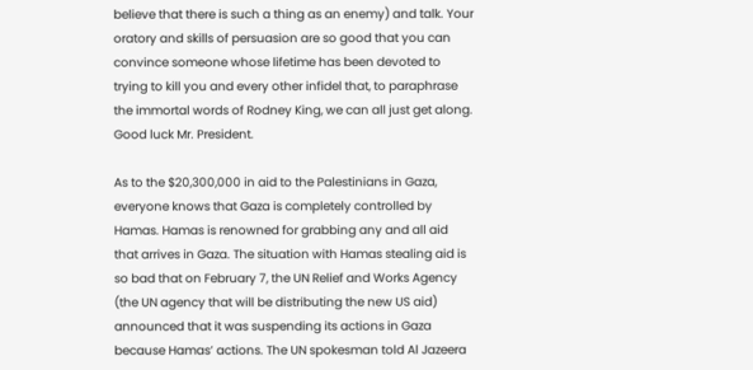believe that there is such a thing as an enemy) and talk. Your oratory and skills of persuasion are so good that you can convince someone whose lifetime has been devoted to trying to kill you and every other infidel that, to paraphrase the immortal words of Rodney King, we can all just get along. Good luck Mr. President.

As to the $20,300,000 in aid to the Palestinians in Gaza, everyone knows that Gaza is completely controlled by Hamas. Hamas is renowned for grabbing any and all aid that arrives in Gaza. The situation with Hamas stealing aid is so bad that on February 7, the UN Relief and Works Agency (the UN agency that will be distributing the new US aid) announced that it was suspending its actions in Gaza because Hamas’ actions. The UN spokesman told Al Jazeera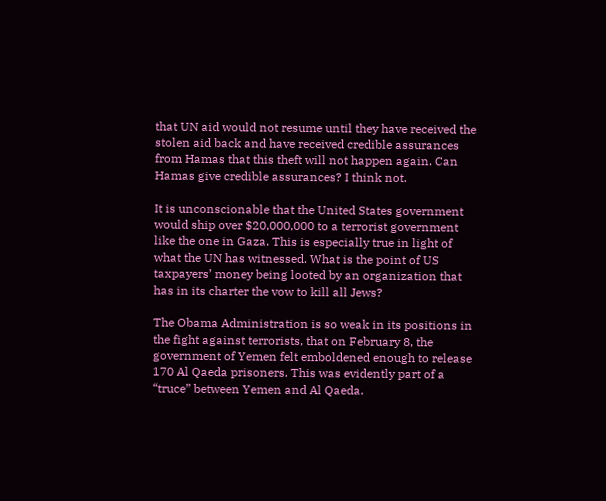that UN aid would not resume until they have received the stolen aid back and have received credible assurances from Hamas that this theft will not happen again. Can Hamas give credible assurances? I think not.

It is unconscionable that the United States government would ship over $20,000,000 to a terrorist government like the one in Gaza. This is especially true in light of what the UN has witnessed. What is the point of US taxpayers’ money being looted by an organization that has in its charter the vow to kill all Jews?

The Obama Administration is so weak in its positions in the fight against terrorists, that on February 8, the government of Yemen felt emboldened enough to release 170 Al Qaeda prisoners. This was evidently part of a “truce” between Yemen and Al Qaeda.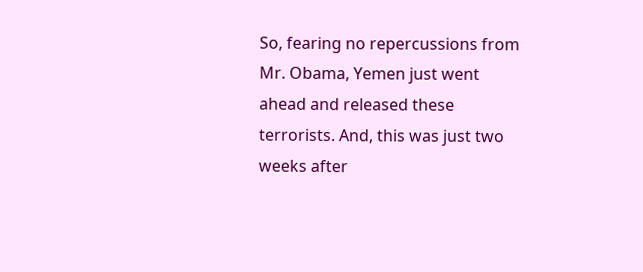So, fearing no repercussions from Mr. Obama, Yemen just went ahead and released these terrorists. And, this was just two weeks after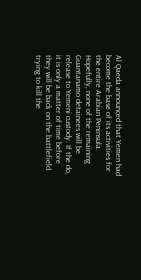Al Qaeda announced that Yemen had become the base of its activities for the entire Arabian Peninsula. Hopefully, none of the remaining Guantanamo detainees will be release to Yemeni custody. If the do, it is only a matter of time before they will be back on the battlefield trying to kill the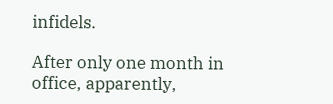infidels.

After only one month in office, apparently,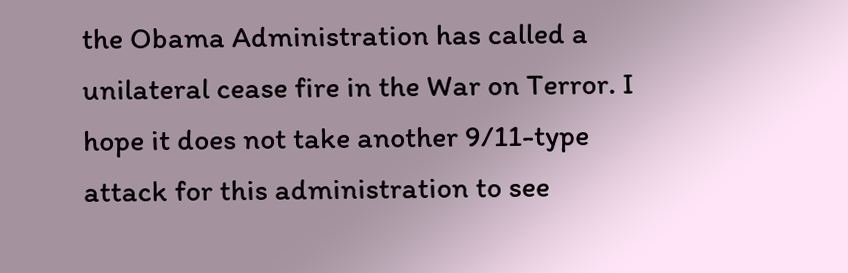the Obama Administration has called a unilateral cease fire in the War on Terror. I hope it does not take another 9/11-type attack for this administration to see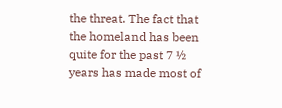the threat. The fact that the homeland has been quite for the past 7 ½ years has made most of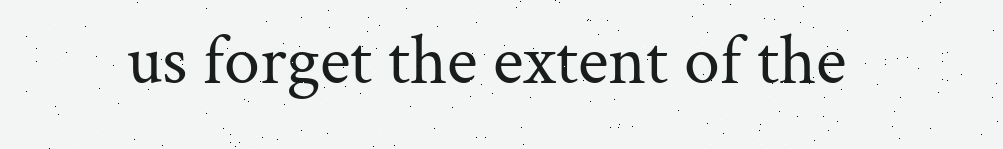us forget the extent of the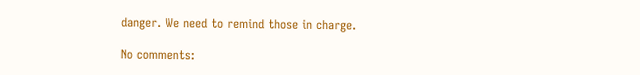danger. We need to remind those in charge.

No comments: